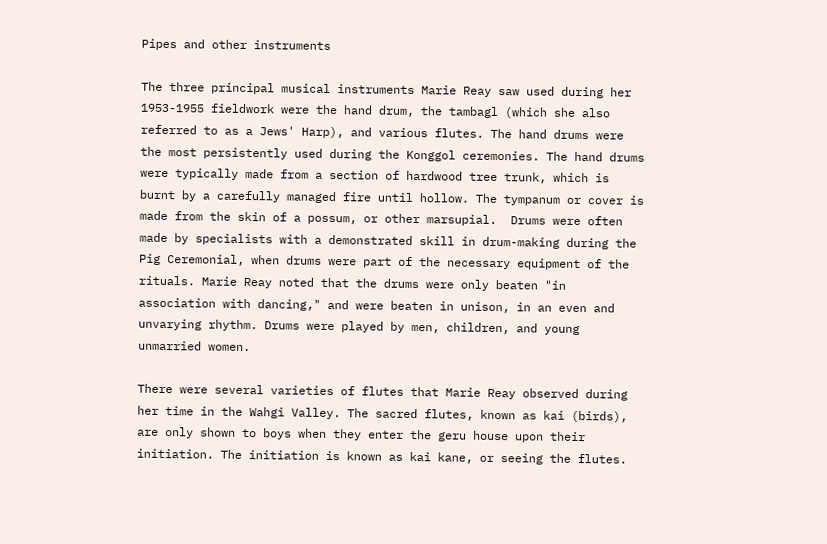Pipes and other instruments

The three principal musical instruments Marie Reay saw used during her 1953-1955 fieldwork were the hand drum, the tambagl (which she also referred to as a Jews' Harp), and various flutes. The hand drums were the most persistently used during the Konggol ceremonies. The hand drums were typically made from a section of hardwood tree trunk, which is burnt by a carefully managed fire until hollow. The tympanum or cover is made from the skin of a possum, or other marsupial.  Drums were often made by specialists with a demonstrated skill in drum-making during the Pig Ceremonial, when drums were part of the necessary equipment of the rituals. Marie Reay noted that the drums were only beaten "in association with dancing," and were beaten in unison, in an even and unvarying rhythm. Drums were played by men, children, and young unmarried women.

There were several varieties of flutes that Marie Reay observed during her time in the Wahgi Valley. The sacred flutes, known as kai (birds), are only shown to boys when they enter the geru house upon their initiation. The initiation is known as kai kane, or seeing the flutes.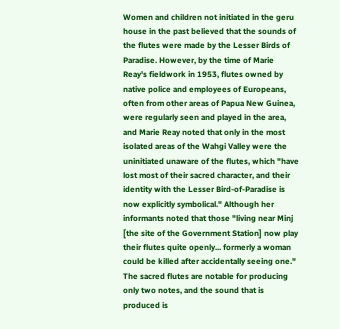Women and children not initiated in the geru house in the past believed that the sounds of the flutes were made by the Lesser Birds of Paradise. However, by the time of Marie Reay's fieldwork in 1953, flutes owned by native police and employees of Europeans, often from other areas of Papua New Guinea, were regularly seen and played in the area, and Marie Reay noted that only in the most isolated areas of the Wahgi Valley were the uninitiated unaware of the flutes, which "have lost most of their sacred character, and their identity with the Lesser Bird-of-Paradise is now explicitly symbolical." Although her informants noted that those "living near Minj [the site of the Government Station] now play their flutes quite openly... formerly a woman could be killed after accidentally seeing one." The sacred flutes are notable for producing only two notes, and the sound that is produced is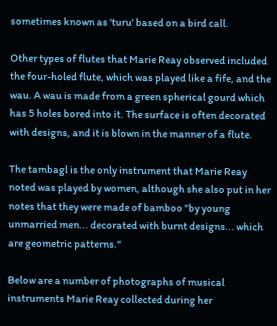sometimes known as 'turu' based on a bird call.

Other types of flutes that Marie Reay observed included the four-holed flute, which was played like a fife, and the wau. A wau is made from a green spherical gourd which has 5 holes bored into it. The surface is often decorated with designs, and it is blown in the manner of a flute.

The tambagl is the only instrument that Marie Reay noted was played by women, although she also put in her notes that they were made of bamboo "by young unmarried men... decorated with burnt designs... which are geometric patterns."

Below are a number of photographs of musical instruments Marie Reay collected during her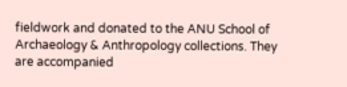fieldwork and donated to the ANU School of Archaeology & Anthropology collections. They are accompanied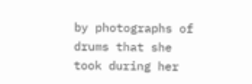by photographs of drums that she took during her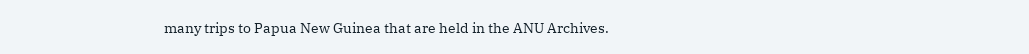many trips to Papua New Guinea that are held in the ANU Archives.